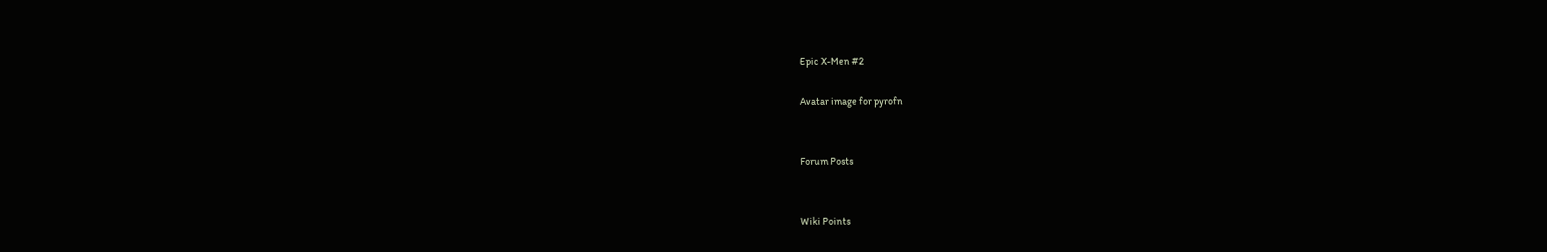Epic X-Men #2

Avatar image for pyrofn


Forum Posts


Wiki Points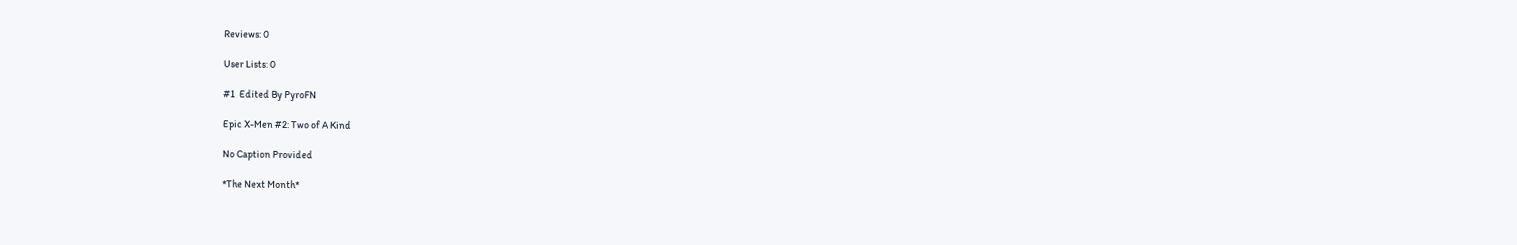Reviews: 0

User Lists: 0

#1  Edited By PyroFN

Epic X-Men #2: Two of A Kind

No Caption Provided

*The Next Month*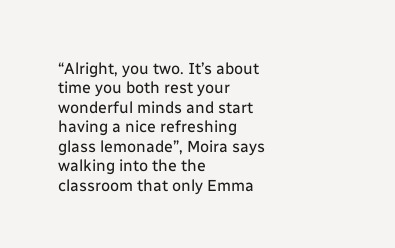“Alright, you two. It’s about time you both rest your wonderful minds and start having a nice refreshing glass lemonade”, Moira says walking into the the classroom that only Emma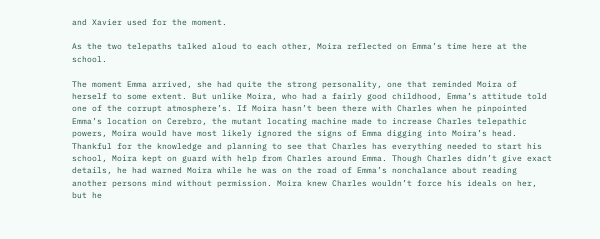and Xavier used for the moment.

As the two telepaths talked aloud to each other, Moira reflected on Emma’s time here at the school.

The moment Emma arrived, she had quite the strong personality, one that reminded Moira of herself to some extent. But unlike Moira, who had a fairly good childhood, Emma’s attitude told one of the corrupt atmosphere’s. If Moira hasn’t been there with Charles when he pinpointed Emma’s location on Cerebro, the mutant locating machine made to increase Charles telepathic powers, Moira would have most likely ignored the signs of Emma digging into Moira’s head. Thankful for the knowledge and planning to see that Charles has everything needed to start his school, Moira kept on guard with help from Charles around Emma. Though Charles didn’t give exact details, he had warned Moira while he was on the road of Emma’s nonchalance about reading another persons mind without permission. Moira knew Charles wouldn’t force his ideals on her, but he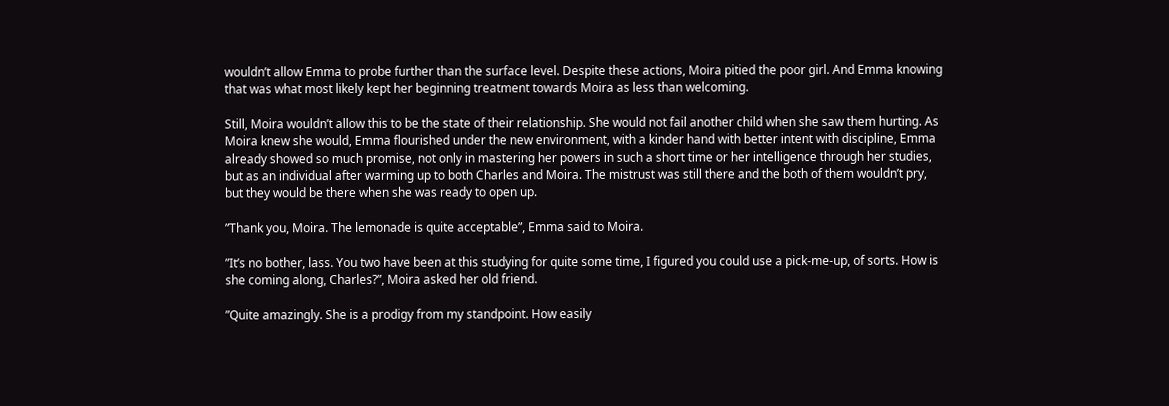wouldn’t allow Emma to probe further than the surface level. Despite these actions, Moira pitied the poor girl. And Emma knowing that was what most likely kept her beginning treatment towards Moira as less than welcoming.

Still, Moira wouldn’t allow this to be the state of their relationship. She would not fail another child when she saw them hurting. As Moira knew she would, Emma flourished under the new environment, with a kinder hand with better intent with discipline, Emma already showed so much promise, not only in mastering her powers in such a short time or her intelligence through her studies, but as an individual after warming up to both Charles and Moira. The mistrust was still there and the both of them wouldn’t pry, but they would be there when she was ready to open up.

”Thank you, Moira. The lemonade is quite acceptable”, Emma said to Moira.

”It’s no bother, lass. You two have been at this studying for quite some time, I figured you could use a pick-me-up, of sorts. How is she coming along, Charles?”, Moira asked her old friend.

”Quite amazingly. She is a prodigy from my standpoint. How easily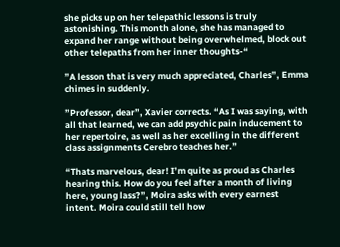she picks up on her telepathic lessons is truly astonishing. This month alone, she has managed to expand her range without being overwhelmed, block out other telepaths from her inner thoughts-“

”A lesson that is very much appreciated, Charles”, Emma chimes in suddenly.

”Professor, dear”, Xavier corrects. “As I was saying, with all that learned, we can add psychic pain inducement to her repertoire, as well as her excelling in the different class assignments Cerebro teaches her.”

“Thats marvelous, dear! I’m quite as proud as Charles hearing this. How do you feel after a month of living here, young lass?”, Moira asks with every earnest intent. Moira could still tell how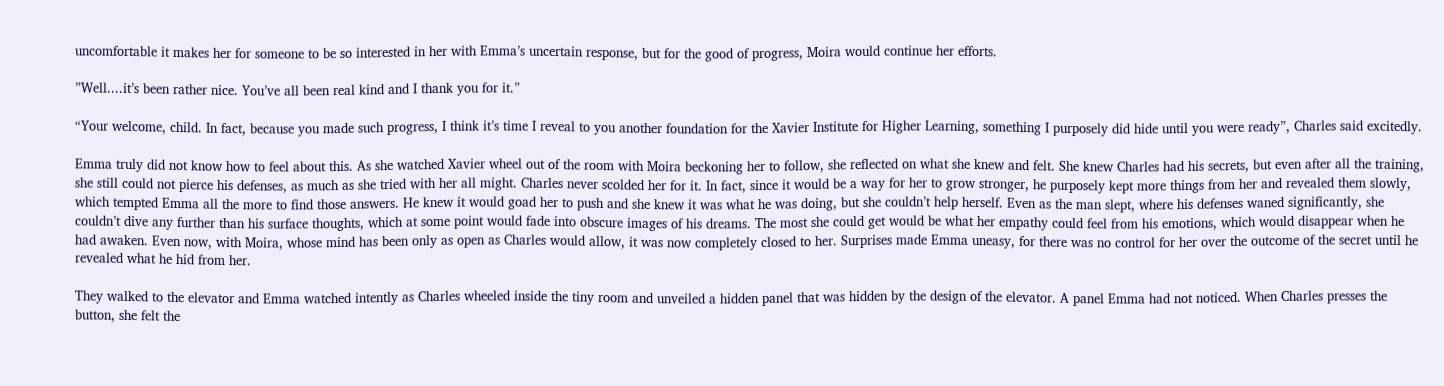uncomfortable it makes her for someone to be so interested in her with Emma’s uncertain response, but for the good of progress, Moira would continue her efforts.

”Well....it’s been rather nice. You’ve all been real kind and I thank you for it.”

“Your welcome, child. In fact, because you made such progress, I think it’s time I reveal to you another foundation for the Xavier Institute for Higher Learning, something I purposely did hide until you were ready”, Charles said excitedly.

Emma truly did not know how to feel about this. As she watched Xavier wheel out of the room with Moira beckoning her to follow, she reflected on what she knew and felt. She knew Charles had his secrets, but even after all the training, she still could not pierce his defenses, as much as she tried with her all might. Charles never scolded her for it. In fact, since it would be a way for her to grow stronger, he purposely kept more things from her and revealed them slowly, which tempted Emma all the more to find those answers. He knew it would goad her to push and she knew it was what he was doing, but she couldn’t help herself. Even as the man slept, where his defenses waned significantly, she couldn’t dive any further than his surface thoughts, which at some point would fade into obscure images of his dreams. The most she could get would be what her empathy could feel from his emotions, which would disappear when he had awaken. Even now, with Moira, whose mind has been only as open as Charles would allow, it was now completely closed to her. Surprises made Emma uneasy, for there was no control for her over the outcome of the secret until he revealed what he hid from her.

They walked to the elevator and Emma watched intently as Charles wheeled inside the tiny room and unveiled a hidden panel that was hidden by the design of the elevator. A panel Emma had not noticed. When Charles presses the button, she felt the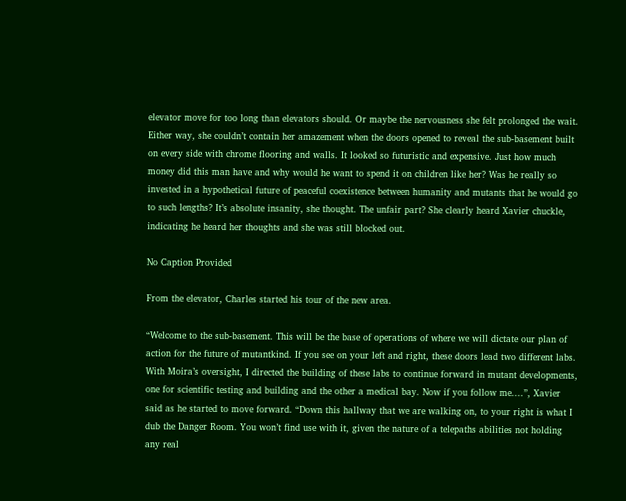elevator move for too long than elevators should. Or maybe the nervousness she felt prolonged the wait. Either way, she couldn’t contain her amazement when the doors opened to reveal the sub-basement built on every side with chrome flooring and walls. It looked so futuristic and expensive. Just how much money did this man have and why would he want to spend it on children like her? Was he really so invested in a hypothetical future of peaceful coexistence between humanity and mutants that he would go to such lengths? It’s absolute insanity, she thought. The unfair part? She clearly heard Xavier chuckle, indicating he heard her thoughts and she was still blocked out.

No Caption Provided

From the elevator, Charles started his tour of the new area.

“Welcome to the sub-basement. This will be the base of operations of where we will dictate our plan of action for the future of mutantkind. If you see on your left and right, these doors lead two different labs. With Moira’s oversight, I directed the building of these labs to continue forward in mutant developments, one for scientific testing and building and the other a medical bay. Now if you follow me....”, Xavier said as he started to move forward. “Down this hallway that we are walking on, to your right is what I dub the Danger Room. You won’t find use with it, given the nature of a telepaths abilities not holding any real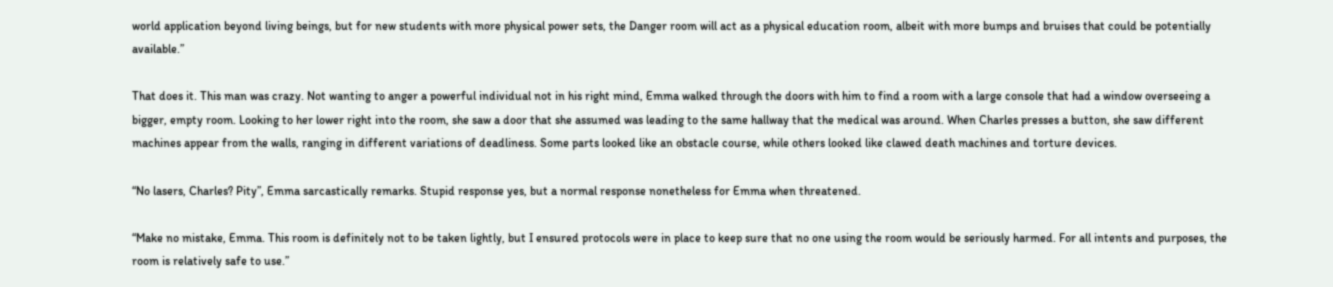world application beyond living beings, but for new students with more physical power sets, the Danger room will act as a physical education room, albeit with more bumps and bruises that could be potentially available.”

That does it. This man was crazy. Not wanting to anger a powerful individual not in his right mind, Emma walked through the doors with him to find a room with a large console that had a window overseeing a bigger, empty room. Looking to her lower right into the room, she saw a door that she assumed was leading to the same hallway that the medical was around. When Charles presses a button, she saw different machines appear from the walls, ranging in different variations of deadliness. Some parts looked like an obstacle course, while others looked like clawed death machines and torture devices.

“No lasers, Charles? Pity”, Emma sarcastically remarks. Stupid response yes, but a normal response nonetheless for Emma when threatened.

“Make no mistake, Emma. This room is definitely not to be taken lightly, but I ensured protocols were in place to keep sure that no one using the room would be seriously harmed. For all intents and purposes, the room is relatively safe to use.”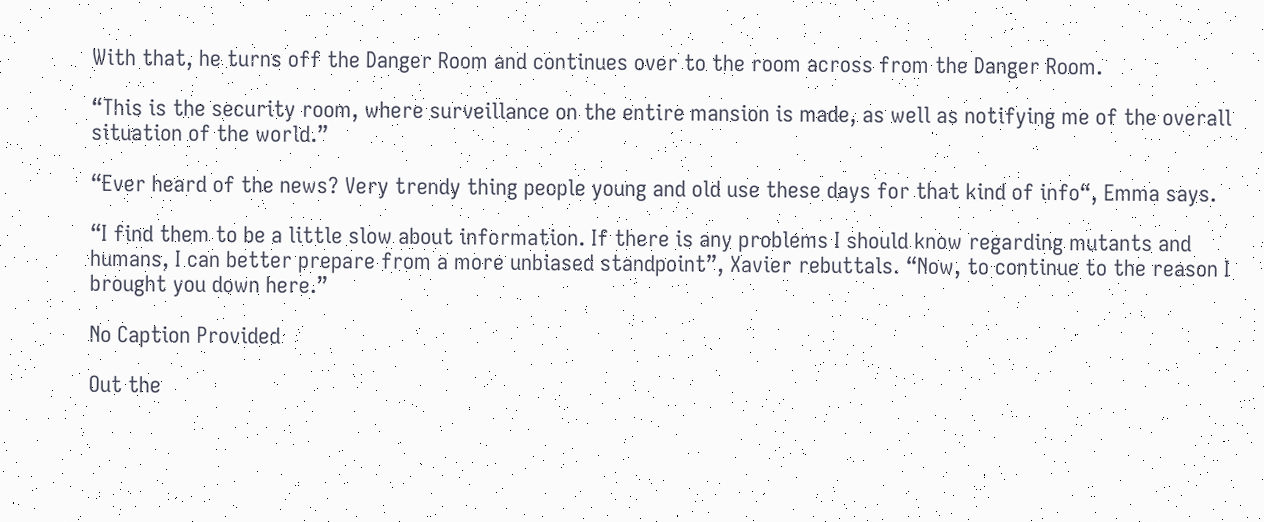With that, he turns off the Danger Room and continues over to the room across from the Danger Room.

“This is the security room, where surveillance on the entire mansion is made, as well as notifying me of the overall situation of the world.”

“Ever heard of the news? Very trendy thing people young and old use these days for that kind of info“, Emma says.

“I find them to be a little slow about information. If there is any problems I should know regarding mutants and humans, I can better prepare from a more unbiased standpoint”, Xavier rebuttals. “Now, to continue to the reason I brought you down here.”

No Caption Provided

Out the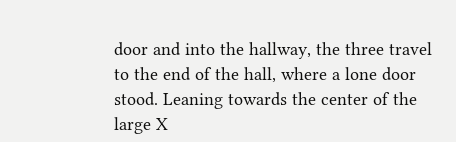door and into the hallway, the three travel to the end of the hall, where a lone door stood. Leaning towards the center of the large X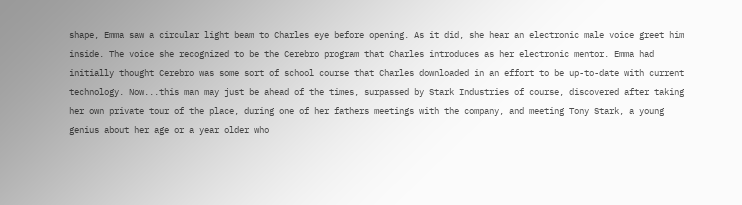shape, Emma saw a circular light beam to Charles eye before opening. As it did, she hear an electronic male voice greet him inside. The voice she recognized to be the Cerebro program that Charles introduces as her electronic mentor. Emma had initially thought Cerebro was some sort of school course that Charles downloaded in an effort to be up-to-date with current technology. Now...this man may just be ahead of the times, surpassed by Stark Industries of course, discovered after taking her own private tour of the place, during one of her fathers meetings with the company, and meeting Tony Stark, a young genius about her age or a year older who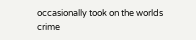occasionally took on the worlds crime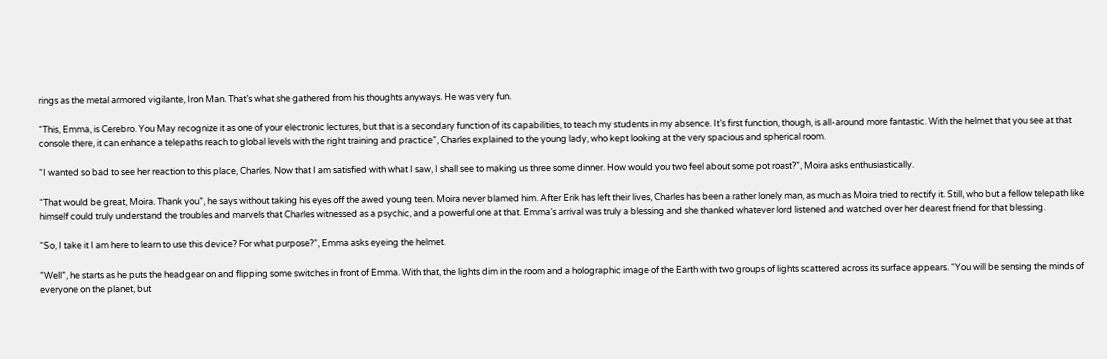rings as the metal armored vigilante, Iron Man. That’s what she gathered from his thoughts anyways. He was very fun.

“This, Emma, is Cerebro. You May recognize it as one of your electronic lectures, but that is a secondary function of its capabilities, to teach my students in my absence. It’s first function, though, is all-around more fantastic. With the helmet that you see at that console there, it can enhance a telepaths reach to global levels with the right training and practice”, Charles explained to the young lady, who kept looking at the very spacious and spherical room.

“I wanted so bad to see her reaction to this place, Charles. Now that I am satisfied with what I saw, I shall see to making us three some dinner. How would you two feel about some pot roast?”, Moira asks enthusiastically.

“That would be great, Moira. Thank you”, he says without taking his eyes off the awed young teen. Moira never blamed him. After Erik has left their lives, Charles has been a rather lonely man, as much as Moira tried to rectify it. Still, who but a fellow telepath like himself could truly understand the troubles and marvels that Charles witnessed as a psychic, and a powerful one at that. Emma’s arrival was truly a blessing and she thanked whatever lord listened and watched over her dearest friend for that blessing.

“So, I take it I am here to learn to use this device? For what purpose?”, Emma asks eyeing the helmet.

”Well”, he starts as he puts the headgear on and flipping some switches in front of Emma. With that, the lights dim in the room and a holographic image of the Earth with two groups of lights scattered across its surface appears. “You will be sensing the minds of everyone on the planet, but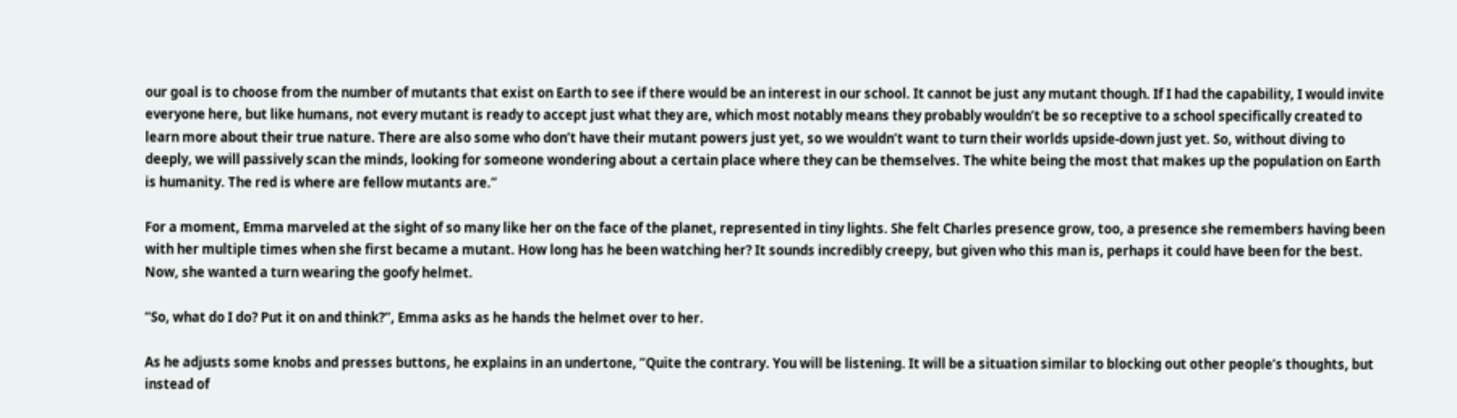our goal is to choose from the number of mutants that exist on Earth to see if there would be an interest in our school. It cannot be just any mutant though. If I had the capability, I would invite everyone here, but like humans, not every mutant is ready to accept just what they are, which most notably means they probably wouldn’t be so receptive to a school specifically created to learn more about their true nature. There are also some who don’t have their mutant powers just yet, so we wouldn’t want to turn their worlds upside-down just yet. So, without diving to deeply, we will passively scan the minds, looking for someone wondering about a certain place where they can be themselves. The white being the most that makes up the population on Earth is humanity. The red is where are fellow mutants are.”

For a moment, Emma marveled at the sight of so many like her on the face of the planet, represented in tiny lights. She felt Charles presence grow, too, a presence she remembers having been with her multiple times when she first became a mutant. How long has he been watching her? It sounds incredibly creepy, but given who this man is, perhaps it could have been for the best. Now, she wanted a turn wearing the goofy helmet.

“So, what do I do? Put it on and think?”, Emma asks as he hands the helmet over to her.

As he adjusts some knobs and presses buttons, he explains in an undertone, ”Quite the contrary. You will be listening. It will be a situation similar to blocking out other people’s thoughts, but instead of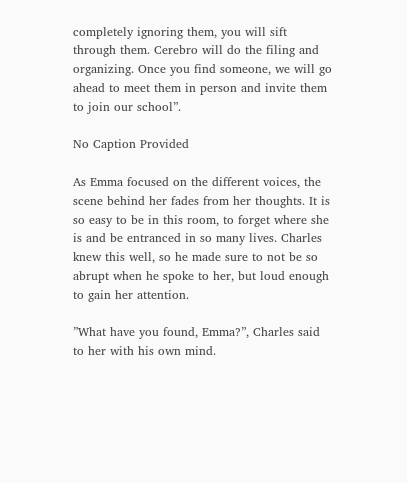completely ignoring them, you will sift through them. Cerebro will do the filing and organizing. Once you find someone, we will go ahead to meet them in person and invite them to join our school”.

No Caption Provided

As Emma focused on the different voices, the scene behind her fades from her thoughts. It is so easy to be in this room, to forget where she is and be entranced in so many lives. Charles knew this well, so he made sure to not be so abrupt when he spoke to her, but loud enough to gain her attention.

”What have you found, Emma?”, Charles said to her with his own mind.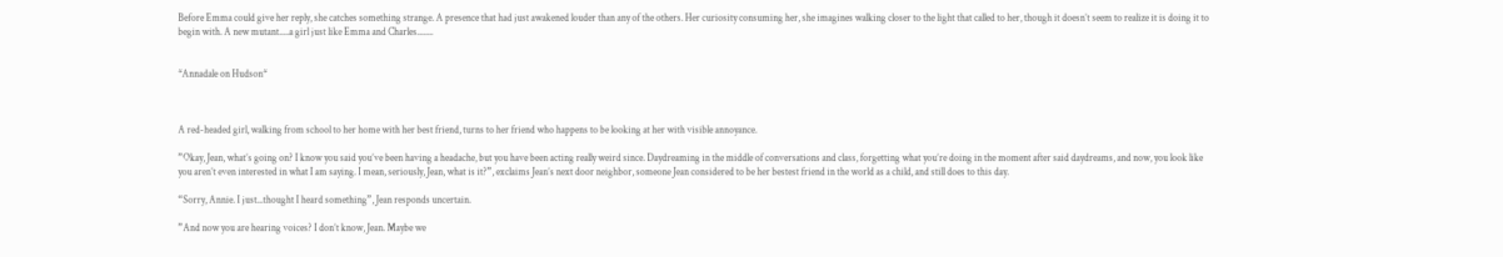Before Emma could give her reply, she catches something strange. A presence that had just awakened louder than any of the others. Her curiosity consuming her, she imagines walking closer to the light that called to her, though it doesn’t seem to realize it is doing it to begin with. A new mutant.....a girl just like Emma and Charles........


*Annadale on Hudson*



A red-headed girl, walking from school to her home with her best friend, turns to her friend who happens to be looking at her with visible annoyance.

”Okay, Jean, what’s going on? I know you said you’ve been having a headache, but you have been acting really weird since. Daydreaming in the middle of conversations and class, forgetting what you’re doing in the moment after said daydreams, and now, you look like you aren’t even interested in what I am saying. I mean, seriously, Jean, what is it?”, exclaims Jean’s next door neighbor, someone Jean considered to be her bestest friend in the world as a child, and still does to this day.

“Sorry, Annie. I just...thought I heard something”, Jean responds uncertain.

”And now you are hearing voices? I don’t know, Jean. Maybe we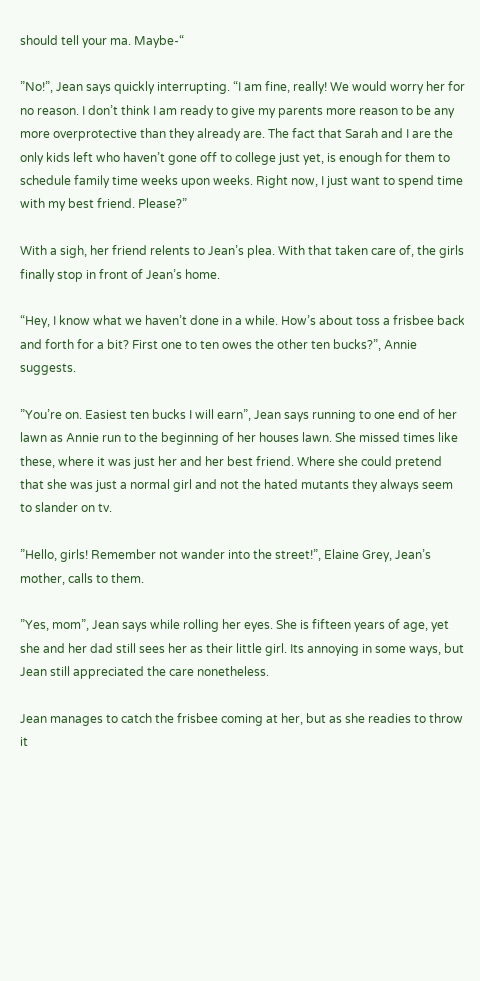should tell your ma. Maybe-“

”No!”, Jean says quickly interrupting. “I am fine, really! We would worry her for no reason. I don’t think I am ready to give my parents more reason to be any more overprotective than they already are. The fact that Sarah and I are the only kids left who haven’t gone off to college just yet, is enough for them to schedule family time weeks upon weeks. Right now, I just want to spend time with my best friend. Please?”

With a sigh, her friend relents to Jean’s plea. With that taken care of, the girls finally stop in front of Jean’s home.

“Hey, I know what we haven’t done in a while. How’s about toss a frisbee back and forth for a bit? First one to ten owes the other ten bucks?”, Annie suggests.

”You’re on. Easiest ten bucks I will earn”, Jean says running to one end of her lawn as Annie run to the beginning of her houses lawn. She missed times like these, where it was just her and her best friend. Where she could pretend that she was just a normal girl and not the hated mutants they always seem to slander on tv.

”Hello, girls! Remember not wander into the street!”, Elaine Grey, Jean’s mother, calls to them.

”Yes, mom”, Jean says while rolling her eyes. She is fifteen years of age, yet she and her dad still sees her as their little girl. Its annoying in some ways, but Jean still appreciated the care nonetheless.

Jean manages to catch the frisbee coming at her, but as she readies to throw it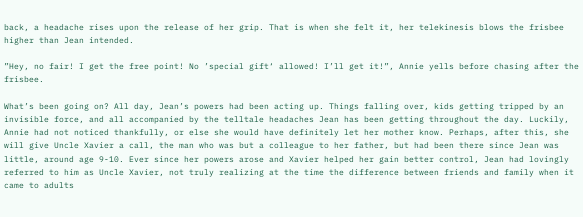back, a headache rises upon the release of her grip. That is when she felt it, her telekinesis blows the frisbee higher than Jean intended.

”Hey, no fair! I get the free point! No ’special gift‘ allowed! I’ll get it!”, Annie yells before chasing after the frisbee.

What’s been going on? All day, Jean’s powers had been acting up. Things falling over, kids getting tripped by an invisible force, and all accompanied by the telltale headaches Jean has been getting throughout the day. Luckily, Annie had not noticed thankfully, or else she would have definitely let her mother know. Perhaps, after this, she will give Uncle Xavier a call, the man who was but a colleague to her father, but had been there since Jean was little, around age 9-10. Ever since her powers arose and Xavier helped her gain better control, Jean had lovingly referred to him as Uncle Xavier, not truly realizing at the time the difference between friends and family when it came to adults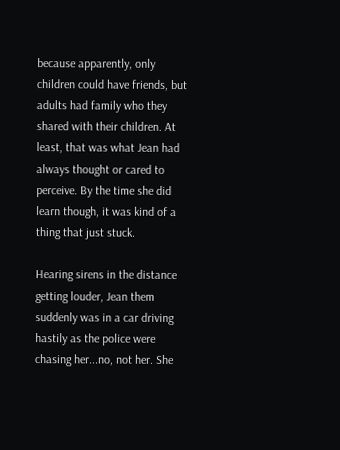because apparently, only children could have friends, but adults had family who they shared with their children. At least, that was what Jean had always thought or cared to perceive. By the time she did learn though, it was kind of a thing that just stuck.

Hearing sirens in the distance getting louder, Jean them suddenly was in a car driving hastily as the police were chasing her...no, not her. She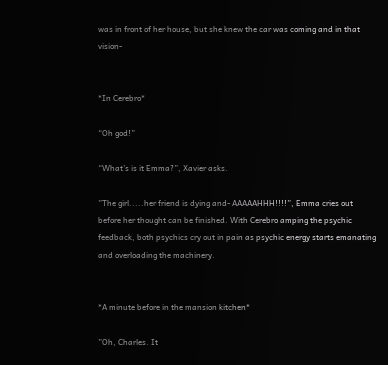was in front of her house, but she knew the car was coming and in that vision-


*In Cerebro*

“Oh god!”

“What’s is it Emma?”, Xavier asks.

”The girl.....her friend is dying and- AAAAAHHH!!!!”, Emma cries out before her thought can be finished. With Cerebro amping the psychic feedback, both psychics cry out in pain as psychic energy starts emanating and overloading the machinery.


*A minute before in the mansion kitchen*

”Oh, Charles. It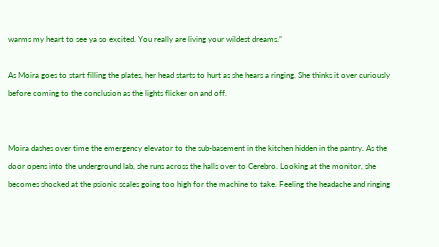warms my heart to see ya so excited. You really are living your wildest dreams.”

As Moira goes to start filling the plates, her head starts to hurt as she hears a ringing. She thinks it over curiously before coming to the conclusion as the lights flicker on and off.


Moira dashes over time the emergency elevator to the sub-basement in the kitchen hidden in the pantry. As the door opens into the underground lab, she runs across the halls over to Cerebro. Looking at the monitor, she becomes shocked at the psionic scales going too high for the machine to take. Feeling the headache and ringing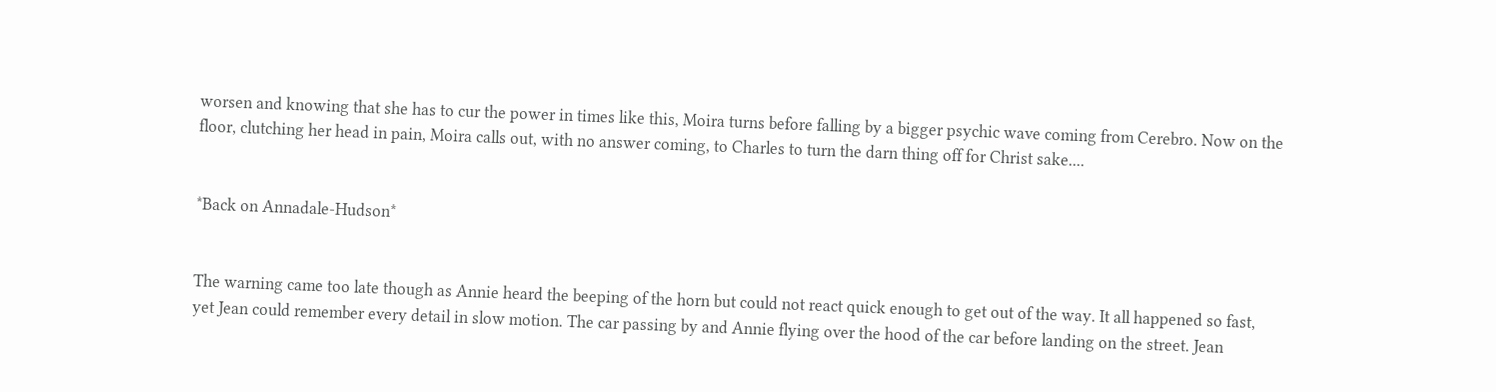worsen and knowing that she has to cur the power in times like this, Moira turns before falling by a bigger psychic wave coming from Cerebro. Now on the floor, clutching her head in pain, Moira calls out, with no answer coming, to Charles to turn the darn thing off for Christ sake....


*Back on Annadale-Hudson*


The warning came too late though as Annie heard the beeping of the horn but could not react quick enough to get out of the way. It all happened so fast, yet Jean could remember every detail in slow motion. The car passing by and Annie flying over the hood of the car before landing on the street. Jean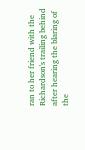ran to her friend with the Richardson's trailing behind after hearing the blaring of the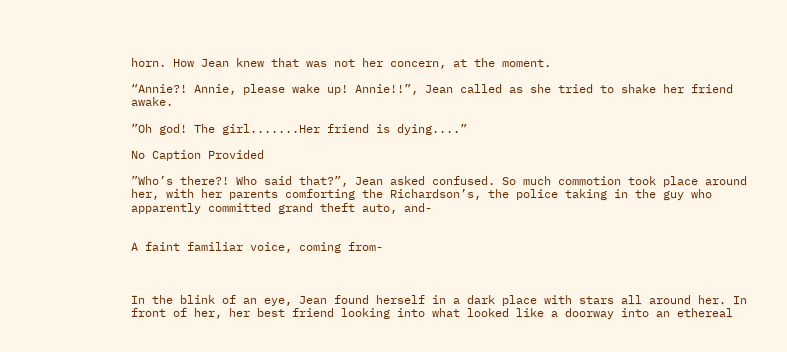horn. How Jean knew that was not her concern, at the moment.

“Annie?! Annie, please wake up! Annie!!”, Jean called as she tried to shake her friend awake.

”Oh god! The girl.......Her friend is dying....”

No Caption Provided

”Who’s there?! Who said that?”, Jean asked confused. So much commotion took place around her, with her parents comforting the Richardson’s, the police taking in the guy who apparently committed grand theft auto, and-


A faint familiar voice, coming from-



In the blink of an eye, Jean found herself in a dark place with stars all around her. In front of her, her best friend looking into what looked like a doorway into an ethereal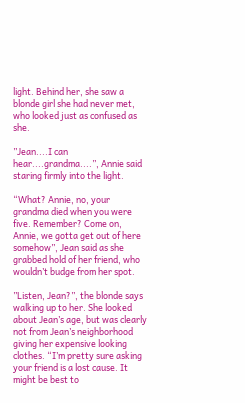light. Behind her, she saw a blonde girl she had never met, who looked just as confused as she.

”Jean....I can hear....grandma....”, Annie said staring firmly into the light.

“What? Annie, no, your grandma died when you were five. Remember? Come on, Annie, we gotta get out of here somehow”, Jean said as she grabbed hold of her friend, who wouldn’t budge from her spot.

”Listen, Jean?”, the blonde says walking up to her. She looked about Jean’s age, but was clearly not from Jean’s neighborhood giving her expensive looking clothes. “I’m pretty sure asking your friend is a lost cause. It might be best to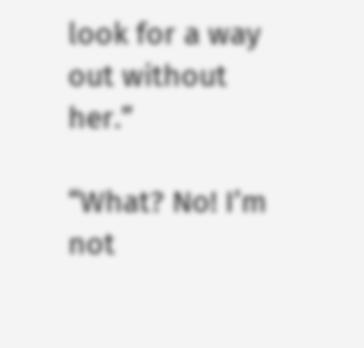look for a way out without her.”

“What? No! I’m not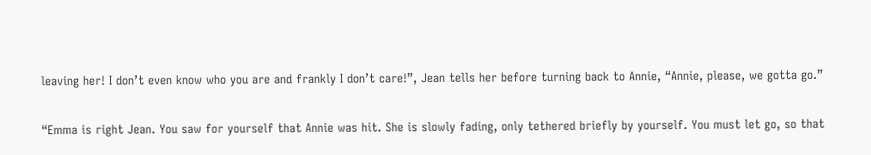leaving her! I don’t even know who you are and frankly I don’t care!”, Jean tells her before turning back to Annie, “Annie, please, we gotta go.”

“Emma is right Jean. You saw for yourself that Annie was hit. She is slowly fading, only tethered briefly by yourself. You must let go, so that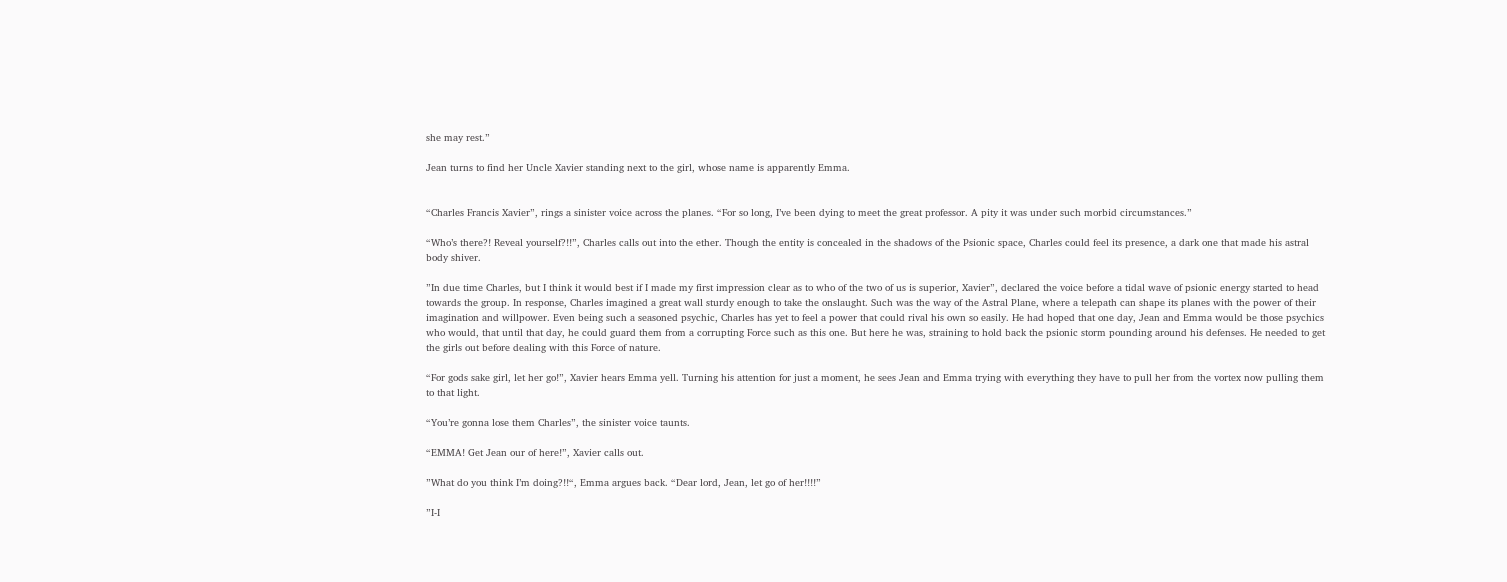she may rest.”

Jean turns to find her Uncle Xavier standing next to the girl, whose name is apparently Emma.


“Charles Francis Xavier”, rings a sinister voice across the planes. “For so long, I’ve been dying to meet the great professor. A pity it was under such morbid circumstances.”

“Who’s there?! Reveal yourself?!!”, Charles calls out into the ether. Though the entity is concealed in the shadows of the Psionic space, Charles could feel its presence, a dark one that made his astral body shiver.

”In due time Charles, but I think it would best if I made my first impression clear as to who of the two of us is superior, Xavier”, declared the voice before a tidal wave of psionic energy started to head towards the group. In response, Charles imagined a great wall sturdy enough to take the onslaught. Such was the way of the Astral Plane, where a telepath can shape its planes with the power of their imagination and willpower. Even being such a seasoned psychic, Charles has yet to feel a power that could rival his own so easily. He had hoped that one day, Jean and Emma would be those psychics who would, that until that day, he could guard them from a corrupting Force such as this one. But here he was, straining to hold back the psionic storm pounding around his defenses. He needed to get the girls out before dealing with this Force of nature.

“For gods sake girl, let her go!”, Xavier hears Emma yell. Turning his attention for just a moment, he sees Jean and Emma trying with everything they have to pull her from the vortex now pulling them to that light.

“You’re gonna lose them Charles”, the sinister voice taunts.

“EMMA! Get Jean our of here!”, Xavier calls out.

”What do you think I’m doing?!!“, Emma argues back. “Dear lord, Jean, let go of her!!!!”

”I-I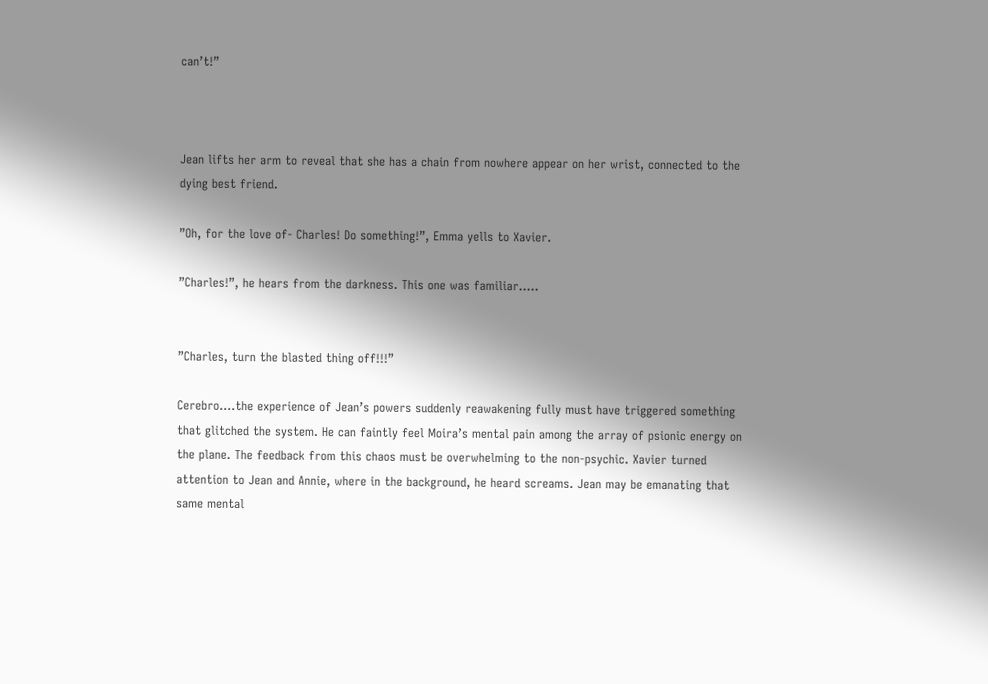can’t!”



Jean lifts her arm to reveal that she has a chain from nowhere appear on her wrist, connected to the dying best friend.

”Oh, for the love of- Charles! Do something!”, Emma yells to Xavier.

”Charles!”, he hears from the darkness. This one was familiar.....


”Charles, turn the blasted thing off!!!”

Cerebro....the experience of Jean’s powers suddenly reawakening fully must have triggered something that glitched the system. He can faintly feel Moira’s mental pain among the array of psionic energy on the plane. The feedback from this chaos must be overwhelming to the non-psychic. Xavier turned attention to Jean and Annie, where in the background, he heard screams. Jean may be emanating that same mental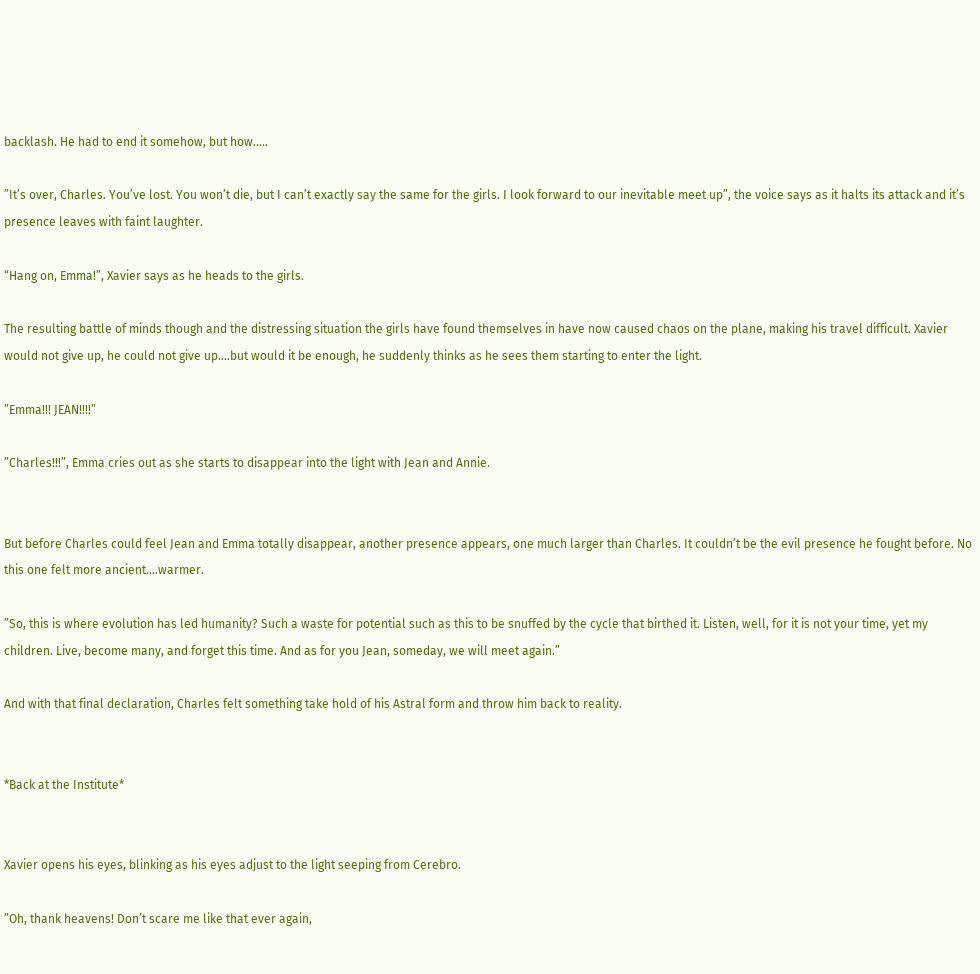backlash. He had to end it somehow, but how.....

”It’s over, Charles. You’ve lost. You won’t die, but I can’t exactly say the same for the girls. I look forward to our inevitable meet up”, the voice says as it halts its attack and it’s presence leaves with faint laughter.

“Hang on, Emma!”, Xavier says as he heads to the girls.

The resulting battle of minds though and the distressing situation the girls have found themselves in have now caused chaos on the plane, making his travel difficult. Xavier would not give up, he could not give up....but would it be enough, he suddenly thinks as he sees them starting to enter the light.

”Emma!!! JEAN!!!!”

”Charles!!!”, Emma cries out as she starts to disappear into the light with Jean and Annie.


But before Charles could feel Jean and Emma totally disappear, another presence appears, one much larger than Charles. It couldn’t be the evil presence he fought before. No this one felt more ancient....warmer.

”So, this is where evolution has led humanity? Such a waste for potential such as this to be snuffed by the cycle that birthed it. Listen, well, for it is not your time, yet my children. Live, become many, and forget this time. And as for you Jean, someday, we will meet again.”

And with that final declaration, Charles felt something take hold of his Astral form and throw him back to reality.


*Back at the Institute*


Xavier opens his eyes, blinking as his eyes adjust to the light seeping from Cerebro.

”Oh, thank heavens! Don’t scare me like that ever again,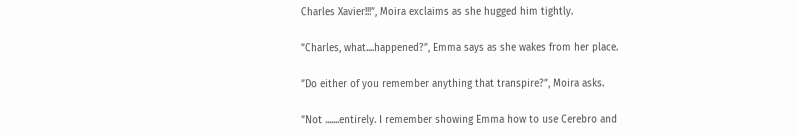Charles Xavier!!!”, Moira exclaims as she hugged him tightly.

”Charles, what....happened?”, Emma says as she wakes from her place.

”Do either of you remember anything that transpire?”, Moira asks.

”Not .......entirely. I remember showing Emma how to use Cerebro and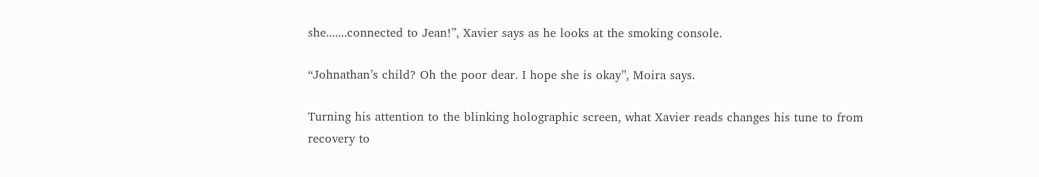she.......connected to Jean!”, Xavier says as he looks at the smoking console.

“Johnathan’s child? Oh the poor dear. I hope she is okay”, Moira says.

Turning his attention to the blinking holographic screen, what Xavier reads changes his tune to from recovery to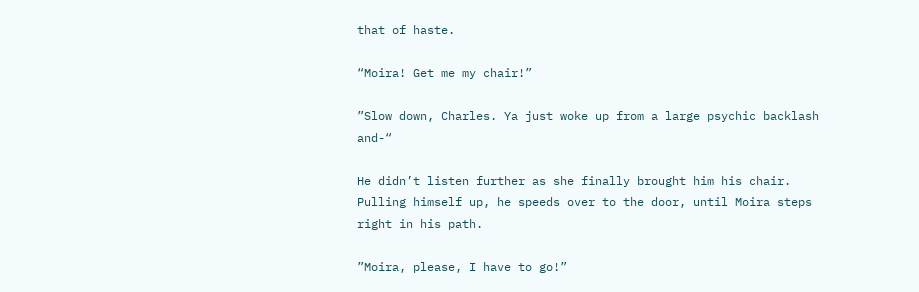that of haste.

“Moira! Get me my chair!”

”Slow down, Charles. Ya just woke up from a large psychic backlash and-“

He didn’t listen further as she finally brought him his chair. Pulling himself up, he speeds over to the door, until Moira steps right in his path.

”Moira, please, I have to go!”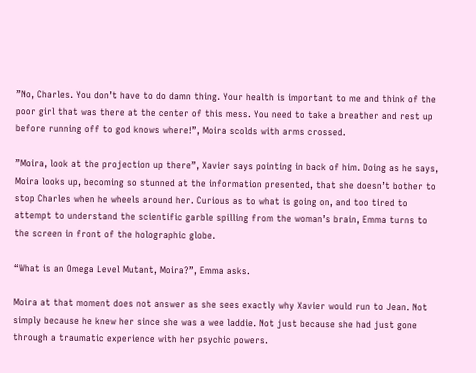”No, Charles. You don’t have to do damn thing. Your health is important to me and think of the poor girl that was there at the center of this mess. You need to take a breather and rest up before running off to god knows where!”, Moira scolds with arms crossed.

”Moira, look at the projection up there”, Xavier says pointing in back of him. Doing as he says, Moira looks up, becoming so stunned at the information presented, that she doesn’t bother to stop Charles when he wheels around her. Curious as to what is going on, and too tired to attempt to understand the scientific garble spilling from the woman’s brain, Emma turns to the screen in front of the holographic globe.

“What is an Omega Level Mutant, Moira?”, Emma asks.

Moira at that moment does not answer as she sees exactly why Xavier would run to Jean. Not simply because he knew her since she was a wee laddie. Not just because she had just gone through a traumatic experience with her psychic powers.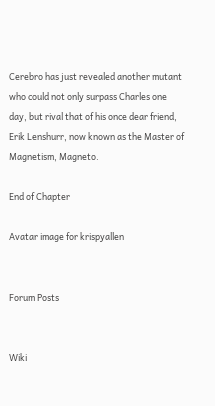Cerebro has just revealed another mutant who could not only surpass Charles one day, but rival that of his once dear friend, Erik Lenshurr, now known as the Master of Magnetism, Magneto.

End of Chapter

Avatar image for krispyallen


Forum Posts


Wiki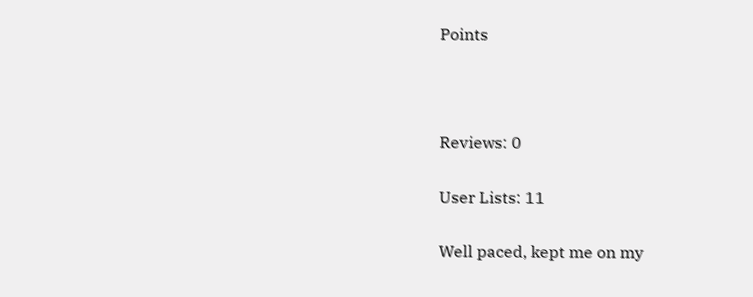Points



Reviews: 0

User Lists: 11

Well paced, kept me on my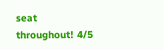seat throughout! 4/5